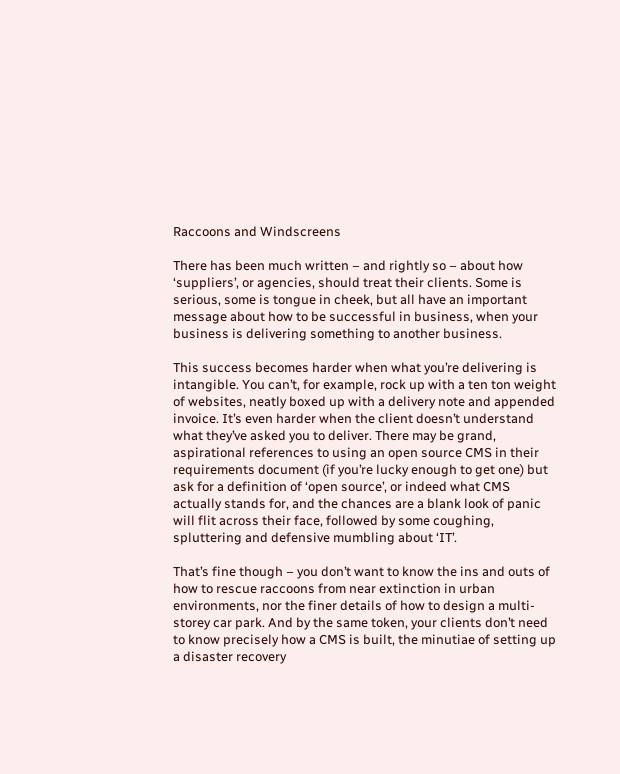Raccoons and Windscreens

There has been much written – and rightly so – about how ‘suppliers’, or agencies, should treat their clients. Some is serious, some is tongue in cheek, but all have an important message about how to be successful in business, when your business is delivering something to another business.

This success becomes harder when what you’re delivering is intangible. You can’t, for example, rock up with a ten ton weight of websites, neatly boxed up with a delivery note and appended invoice. It’s even harder when the client doesn’t understand what they’ve asked you to deliver. There may be grand, aspirational references to using an open source CMS in their requirements document (if you’re lucky enough to get one) but ask for a definition of ‘open source’, or indeed what CMS actually stands for, and the chances are a blank look of panic will flit across their face, followed by some coughing, spluttering and defensive mumbling about ‘IT’.

That’s fine though – you don’t want to know the ins and outs of how to rescue raccoons from near extinction in urban environments, nor the finer details of how to design a multi-storey car park. And by the same token, your clients don’t need to know precisely how a CMS is built, the minutiae of setting up a disaster recovery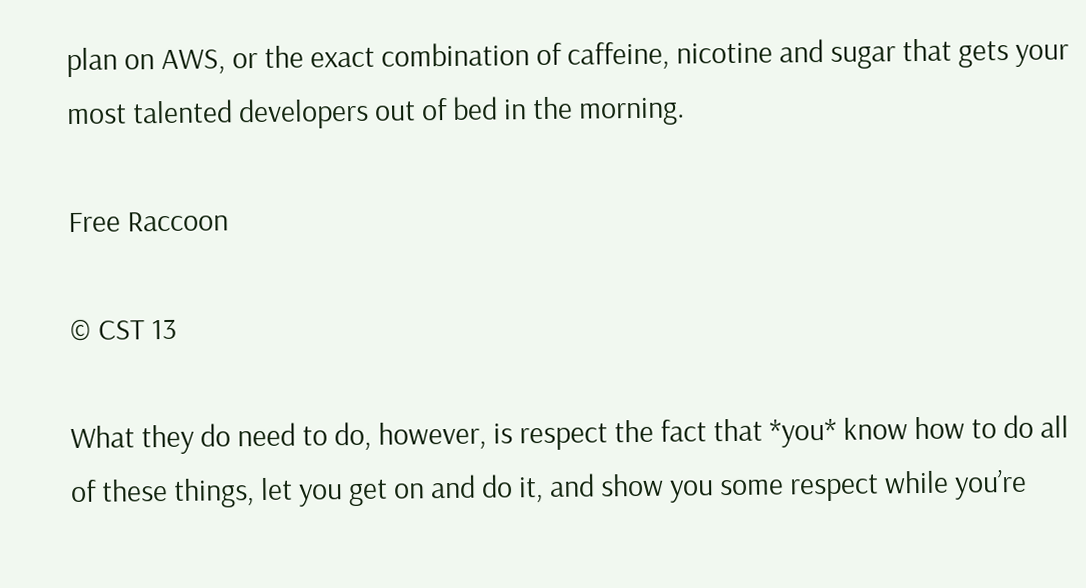plan on AWS, or the exact combination of caffeine, nicotine and sugar that gets your most talented developers out of bed in the morning.

Free Raccoon

© CST 13

What they do need to do, however, is respect the fact that *you* know how to do all of these things, let you get on and do it, and show you some respect while you’re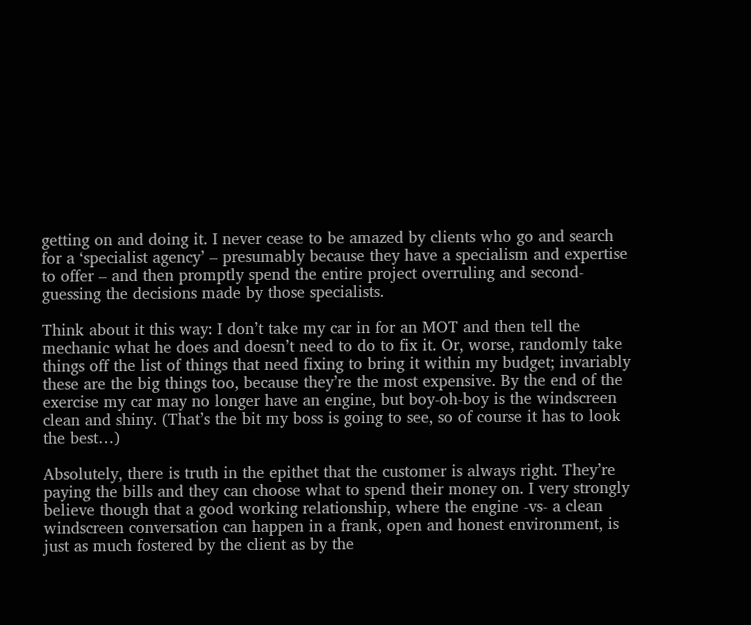getting on and doing it. I never cease to be amazed by clients who go and search for a ‘specialist agency’ – presumably because they have a specialism and expertise to offer – and then promptly spend the entire project overruling and second-guessing the decisions made by those specialists.

Think about it this way: I don’t take my car in for an MOT and then tell the mechanic what he does and doesn’t need to do to fix it. Or, worse, randomly take things off the list of things that need fixing to bring it within my budget; invariably these are the big things too, because they’re the most expensive. By the end of the exercise my car may no longer have an engine, but boy-oh-boy is the windscreen clean and shiny. (That’s the bit my boss is going to see, so of course it has to look the best…)

Absolutely, there is truth in the epithet that the customer is always right. They’re paying the bills and they can choose what to spend their money on. I very strongly believe though that a good working relationship, where the engine -vs- a clean windscreen conversation can happen in a frank, open and honest environment, is just as much fostered by the client as by the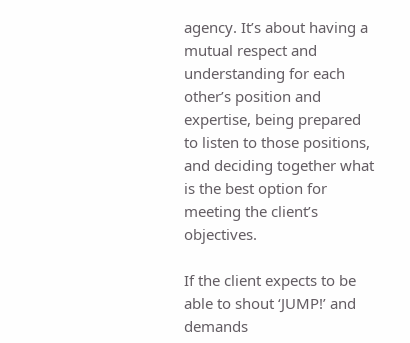agency. It’s about having a mutual respect and understanding for each other’s position and expertise, being prepared to listen to those positions, and deciding together what is the best option for meeting the client’s objectives.

If the client expects to be able to shout ‘JUMP!’ and demands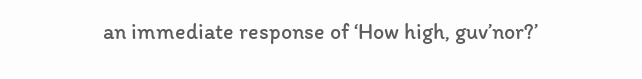an immediate response of ‘How high, guv’nor?’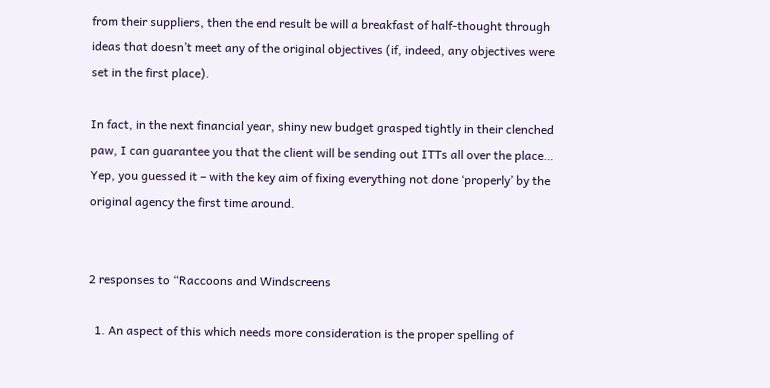from their suppliers, then the end result be will a breakfast of half-thought through ideas that doesn’t meet any of the original objectives (if, indeed, any objectives were set in the first place).

In fact, in the next financial year, shiny new budget grasped tightly in their clenched paw, I can guarantee you that the client will be sending out ITTs all over the place… Yep, you guessed it – with the key aim of fixing everything not done ‘properly’ by the original agency the first time around.


2 responses to “Raccoons and Windscreens

  1. An aspect of this which needs more consideration is the proper spelling of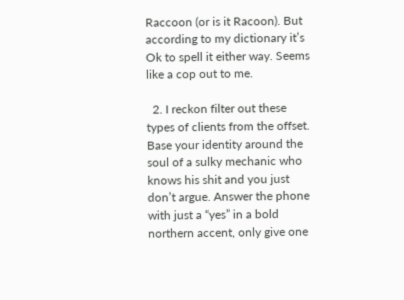Raccoon (or is it Racoon). But according to my dictionary it’s Ok to spell it either way. Seems like a cop out to me.

  2. I reckon filter out these types of clients from the offset. Base your identity around the soul of a sulky mechanic who knows his shit and you just don’t argue. Answer the phone with just a “yes” in a bold northern accent, only give one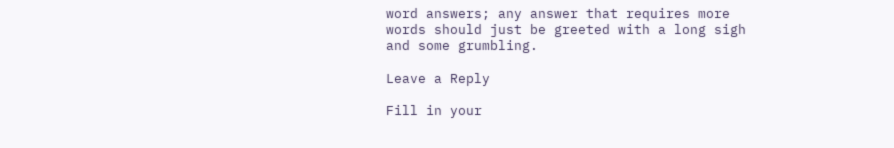word answers; any answer that requires more words should just be greeted with a long sigh and some grumbling.

Leave a Reply

Fill in your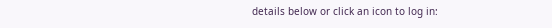details below or click an icon to log in: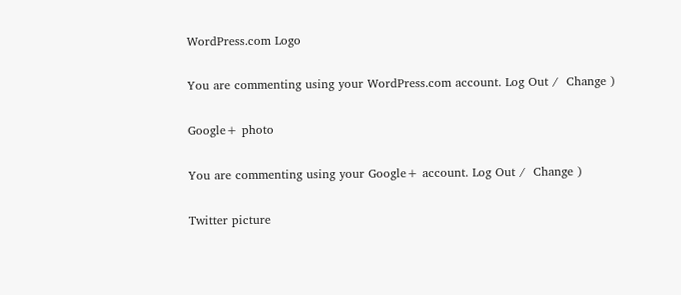WordPress.com Logo

You are commenting using your WordPress.com account. Log Out /  Change )

Google+ photo

You are commenting using your Google+ account. Log Out /  Change )

Twitter picture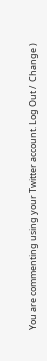You are commenting using your Twitter account. Log Out /  Change )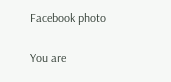Facebook photo

You are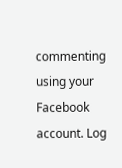commenting using your Facebook account. Log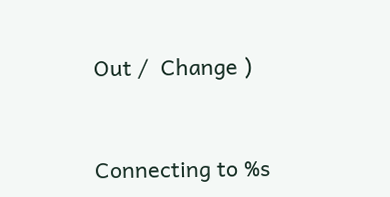Out /  Change )


Connecting to %s